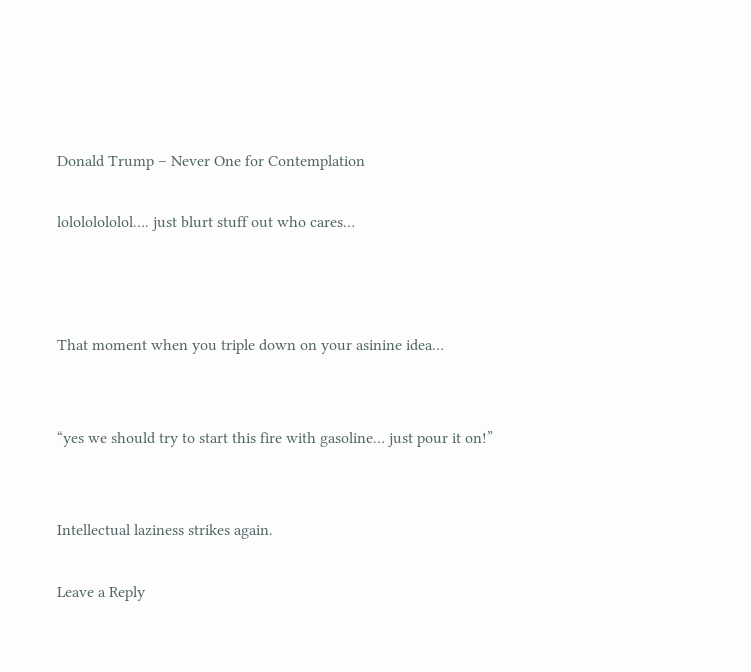Donald Trump – Never One for Contemplation

lolololololol…. just blurt stuff out who cares…



That moment when you triple down on your asinine idea…


“yes we should try to start this fire with gasoline… just pour it on!”


Intellectual laziness strikes again.

Leave a Reply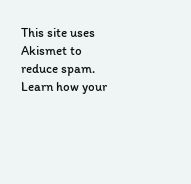This site uses Akismet to reduce spam. Learn how your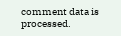comment data is processed.